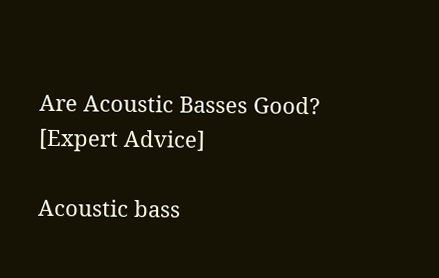Are Acoustic Basses Good? [Expert Advice]

Acoustic bass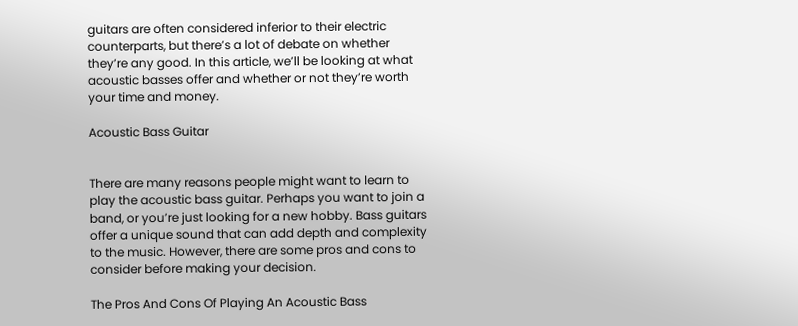guitars are often considered inferior to their electric counterparts, but there’s a lot of debate on whether they’re any good. In this article, we’ll be looking at what acoustic basses offer and whether or not they’re worth your time and money.

Acoustic Bass Guitar


There are many reasons people might want to learn to play the acoustic bass guitar. Perhaps you want to join a band, or you’re just looking for a new hobby. Bass guitars offer a unique sound that can add depth and complexity to the music. However, there are some pros and cons to consider before making your decision.

The Pros And Cons Of Playing An Acoustic Bass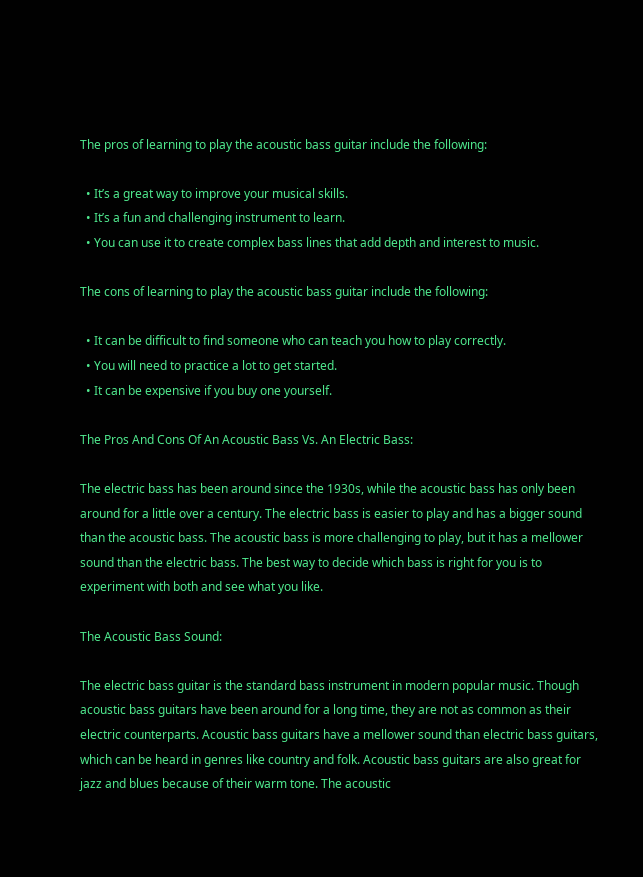The pros of learning to play the acoustic bass guitar include the following:

  • It’s a great way to improve your musical skills.
  • It’s a fun and challenging instrument to learn.
  • You can use it to create complex bass lines that add depth and interest to music.

The cons of learning to play the acoustic bass guitar include the following:

  • It can be difficult to find someone who can teach you how to play correctly.
  • You will need to practice a lot to get started.
  • It can be expensive if you buy one yourself.

The Pros And Cons Of An Acoustic Bass Vs. An Electric Bass:

The electric bass has been around since the 1930s, while the acoustic bass has only been around for a little over a century. The electric bass is easier to play and has a bigger sound than the acoustic bass. The acoustic bass is more challenging to play, but it has a mellower sound than the electric bass. The best way to decide which bass is right for you is to experiment with both and see what you like.

The Acoustic Bass Sound:

The electric bass guitar is the standard bass instrument in modern popular music. Though acoustic bass guitars have been around for a long time, they are not as common as their electric counterparts. Acoustic bass guitars have a mellower sound than electric bass guitars, which can be heard in genres like country and folk. Acoustic bass guitars are also great for jazz and blues because of their warm tone. The acoustic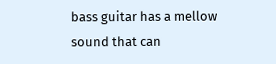bass guitar has a mellow sound that can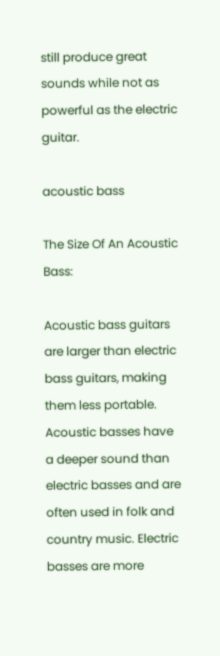still produce great sounds while not as powerful as the electric guitar.

acoustic bass

The Size Of An Acoustic Bass:

Acoustic bass guitars are larger than electric bass guitars, making them less portable. Acoustic basses have a deeper sound than electric basses and are often used in folk and country music. Electric basses are more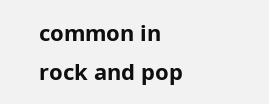common in rock and pop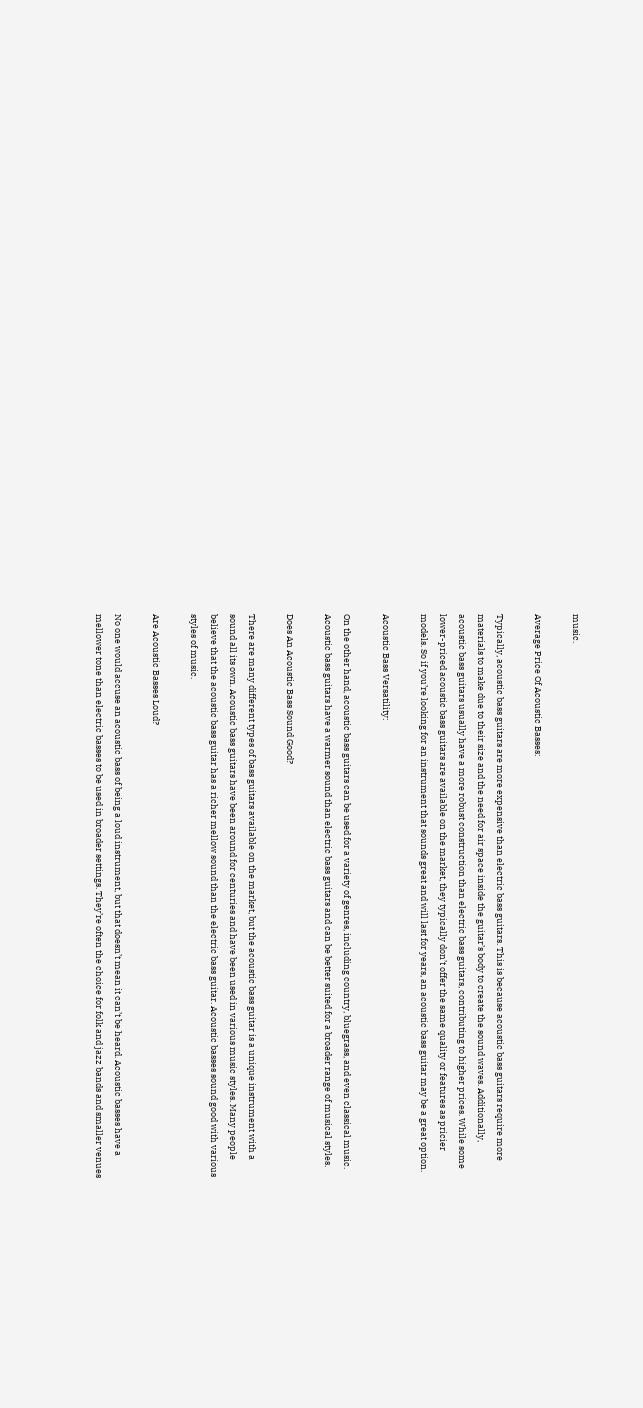music.

Average Price Of Acoustic Basses:

Typically, acoustic bass guitars are more expensive than electric bass guitars. This is because acoustic bass guitars require more materials to make due to their size and the need for air space inside the guitar’s body to create the sound waves. Additionally, acoustic bass guitars usually have a more robust construction than electric bass guitars, contributing to higher prices. While some lower-priced acoustic bass guitars are available on the market, they typically don’t offer the same quality or features as pricier models. So if you’re looking for an instrument that sounds great and will last for years, an acoustic bass guitar may be a great option.

Acoustic Bass Versatility:

On the other hand, acoustic bass guitars can be used for a variety of genres, including country, bluegrass, and even classical music. Acoustic bass guitars have a warmer sound than electric bass guitars and can be better suited for a broader range of musical styles.

Does An Acoustic Bass Sound Good?

There are many different types of bass guitars available on the market, but the acoustic bass guitar is a unique instrument with a sound all its own. Acoustic bass guitars have been around for centuries and have been used in various music styles. Many people believe that the acoustic bass guitar has a richer mellow sound than the electric bass guitar. Acoustic basses sound good with various styles of music.

Are Acoustic Basses Loud?

No one would accuse an acoustic bass of being a loud instrument, but that doesn’t mean it can’t be heard. Acoustic basses have a mellower tone than electric basses to be used in broader settings. They’re often the choice for folk and jazz bands and smaller venues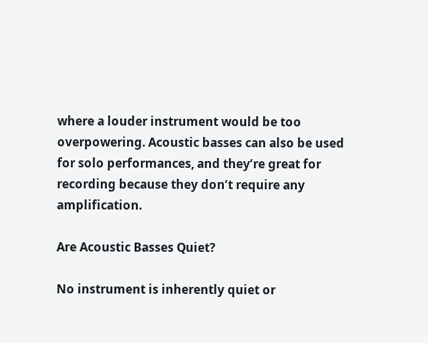where a louder instrument would be too overpowering. Acoustic basses can also be used for solo performances, and they’re great for recording because they don’t require any amplification.

Are Acoustic Basses Quiet?

No instrument is inherently quiet or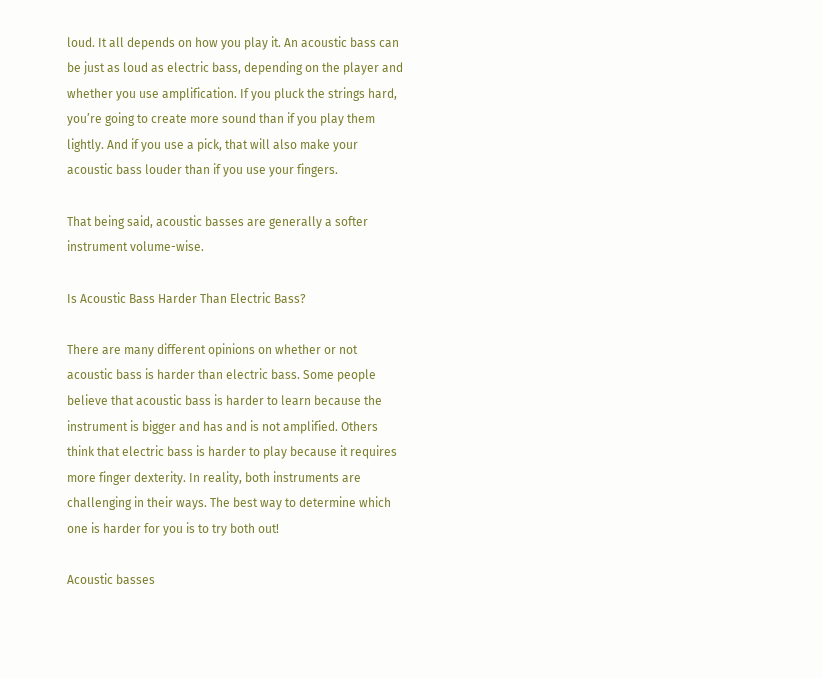loud. It all depends on how you play it. An acoustic bass can be just as loud as electric bass, depending on the player and whether you use amplification. If you pluck the strings hard, you’re going to create more sound than if you play them lightly. And if you use a pick, that will also make your acoustic bass louder than if you use your fingers.

That being said, acoustic basses are generally a softer instrument volume-wise.

Is Acoustic Bass Harder Than Electric Bass?

There are many different opinions on whether or not acoustic bass is harder than electric bass. Some people believe that acoustic bass is harder to learn because the instrument is bigger and has and is not amplified. Others think that electric bass is harder to play because it requires more finger dexterity. In reality, both instruments are challenging in their ways. The best way to determine which one is harder for you is to try both out!

Acoustic basses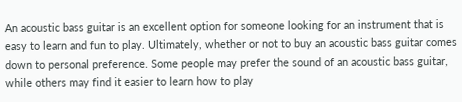An acoustic bass guitar is an excellent option for someone looking for an instrument that is easy to learn and fun to play. Ultimately, whether or not to buy an acoustic bass guitar comes down to personal preference. Some people may prefer the sound of an acoustic bass guitar, while others may find it easier to learn how to play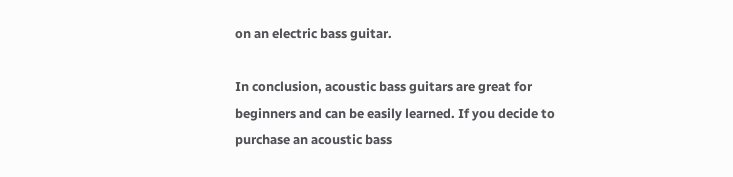on an electric bass guitar.

In conclusion, acoustic bass guitars are great for beginners and can be easily learned. If you decide to purchase an acoustic bass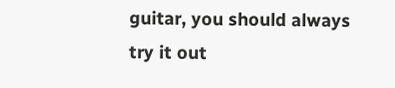guitar, you should always try it out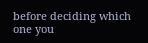before deciding which one you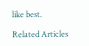like best.

Related Articles